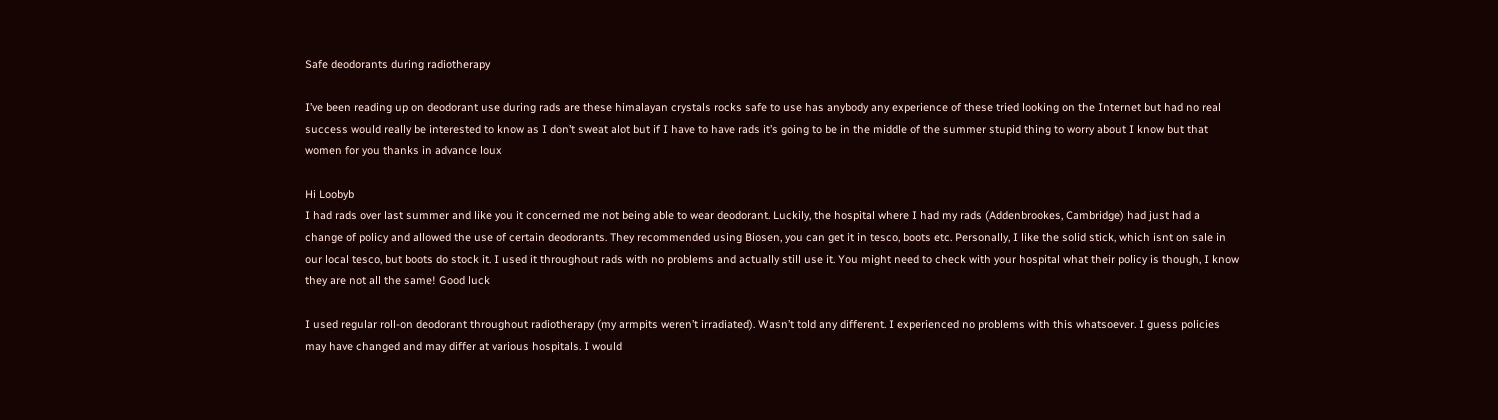Safe deodorants during radiotherapy

I’ve been reading up on deodorant use during rads are these himalayan crystals rocks safe to use has anybody any experience of these tried looking on the Internet but had no real success would really be interested to know as I don’t sweat alot but if I have to have rads it’s going to be in the middle of the summer stupid thing to worry about I know but that women for you thanks in advance loux

Hi Loobyb
I had rads over last summer and like you it concerned me not being able to wear deodorant. Luckily, the hospital where I had my rads (Addenbrookes, Cambridge) had just had a change of policy and allowed the use of certain deodorants. They recommended using Biosen, you can get it in tesco, boots etc. Personally, I like the solid stick, which isnt on sale in our local tesco, but boots do stock it. I used it throughout rads with no problems and actually still use it. You might need to check with your hospital what their policy is though, I know they are not all the same! Good luck

I used regular roll-on deodorant throughout radiotherapy (my armpits weren’t irradiated). Wasn’t told any different. I experienced no problems with this whatsoever. I guess policies may have changed and may differ at various hospitals. I would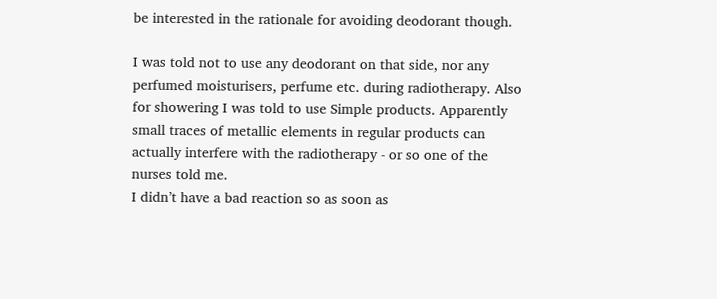be interested in the rationale for avoiding deodorant though.

I was told not to use any deodorant on that side, nor any perfumed moisturisers, perfume etc. during radiotherapy. Also for showering I was told to use Simple products. Apparently small traces of metallic elements in regular products can actually interfere with the radiotherapy - or so one of the nurses told me.
I didn’t have a bad reaction so as soon as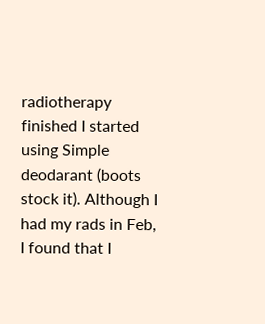radiotherapy finished I started using Simple deodarant (boots stock it). Although I had my rads in Feb, I found that I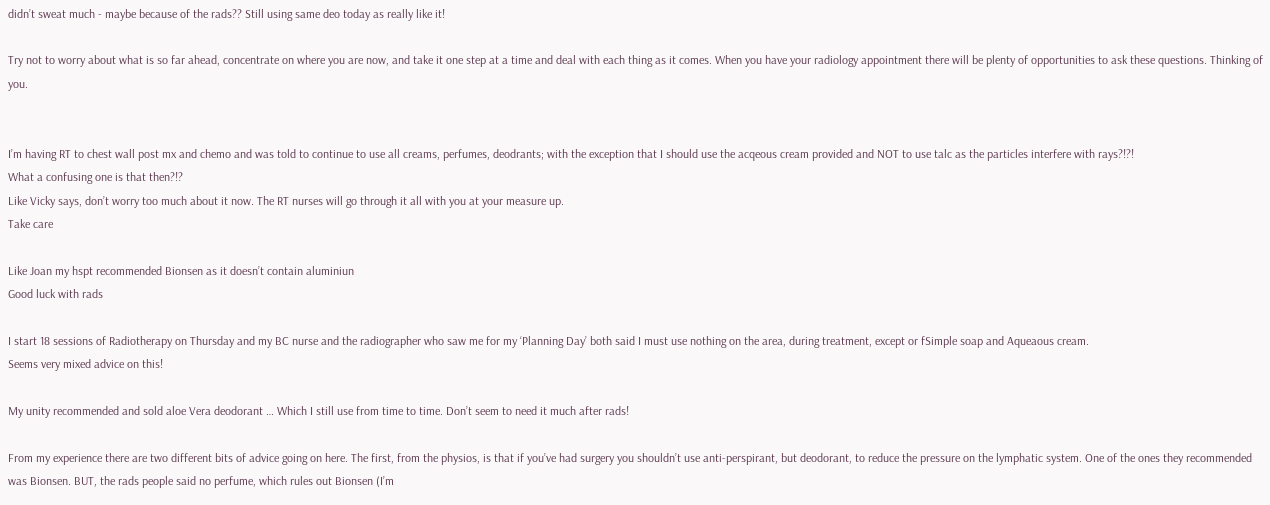didn’t sweat much - maybe because of the rads?? Still using same deo today as really like it!

Try not to worry about what is so far ahead, concentrate on where you are now, and take it one step at a time and deal with each thing as it comes. When you have your radiology appointment there will be plenty of opportunities to ask these questions. Thinking of you.


I’m having RT to chest wall post mx and chemo and was told to continue to use all creams, perfumes, deodrants; with the exception that I should use the acqeous cream provided and NOT to use talc as the particles interfere with rays?!?!
What a confusing one is that then?!?
Like Vicky says, don’t worry too much about it now. The RT nurses will go through it all with you at your measure up.
Take care

Like Joan my hspt recommended Bionsen as it doesn’t contain aluminiun
Good luck with rads

I start 18 sessions of Radiotherapy on Thursday and my BC nurse and the radiographer who saw me for my ‘Planning Day’ both said I must use nothing on the area, during treatment, except or fSimple soap and Aqueaous cream.
Seems very mixed advice on this!

My unity recommended and sold aloe Vera deodorant … Which I still use from time to time. Don’t seem to need it much after rads!

From my experience there are two different bits of advice going on here. The first, from the physios, is that if you’ve had surgery you shouldn’t use anti-perspirant, but deodorant, to reduce the pressure on the lymphatic system. One of the ones they recommended was Bionsen. BUT, the rads people said no perfume, which rules out Bionsen (I’m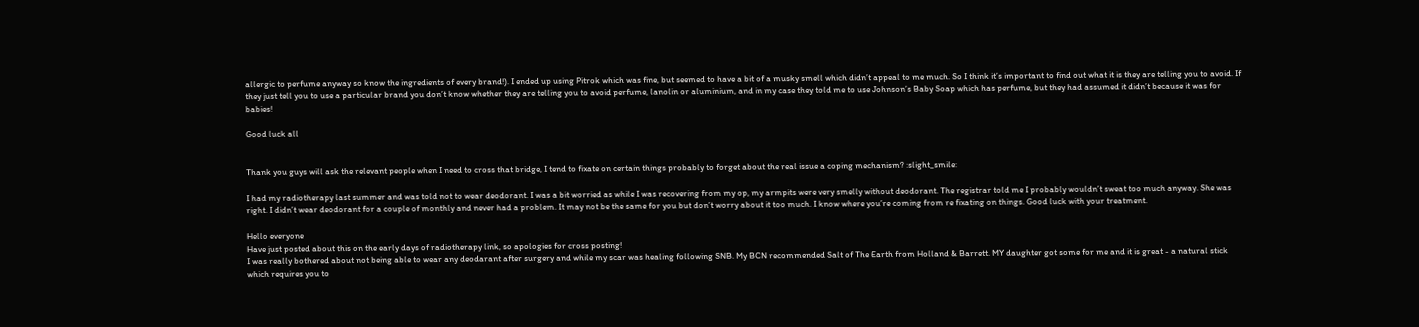allergic to perfume anyway so know the ingredients of every brand!). I ended up using Pitrok which was fine, but seemed to have a bit of a musky smell which didn’t appeal to me much. So I think it’s important to find out what it is they are telling you to avoid. If they just tell you to use a particular brand you don’t know whether they are telling you to avoid perfume, lanolin or aluminium, and in my case they told me to use Johnson’s Baby Soap which has perfume, but they had assumed it didn’t because it was for babies!

Good luck all


Thank you guys will ask the relevant people when I need to cross that bridge, I tend to fixate on certain things probably to forget about the real issue a coping mechanism? :slight_smile:

I had my radiotherapy last summer and was told not to wear deodorant. I was a bit worried as while I was recovering from my op, my armpits were very smelly without deodorant. The registrar told me I probably wouldn’t sweat too much anyway. She was right. I didn’t wear deodorant for a couple of monthly and never had a problem. It may not be the same for you but don’t worry about it too much. I know where you’re coming from re fixating on things. Good luck with your treatment.

Hello everyone
Have just posted about this on the early days of radiotherapy link, so apologies for cross posting!
I was really bothered about not being able to wear any deodarant after surgery and while my scar was healing following SNB. My BCN recommended Salt of The Earth from Holland & Barrett. MY daughter got some for me and it is great - a natural stick which requires you to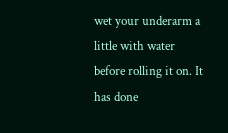wet your underarm a little with water before rolling it on. It has done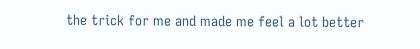the trick for me and made me feel a lot better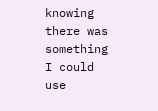knowing there was something I could use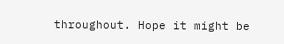throughout. Hope it might be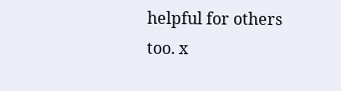helpful for others too. x